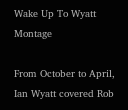Wake Up To Wyatt Montage

From October to April, Ian Wyatt covered Rob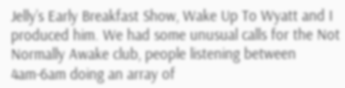Jelly’s Early Breakfast Show, Wake Up To Wyatt and I produced him. We had some unusual calls for the Not Normally Awake club, people listening between 4am-6am doing an array of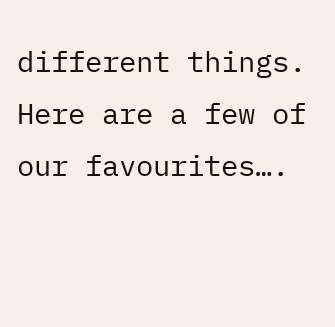different things. Here are a few of our favourites….